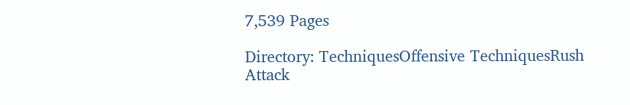7,539 Pages

Directory: TechniquesOffensive TechniquesRush Attack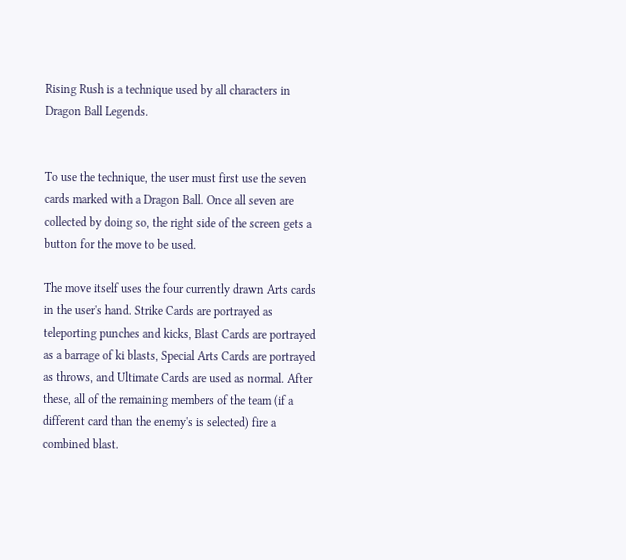Rising Rush is a technique used by all characters in Dragon Ball Legends.


To use the technique, the user must first use the seven cards marked with a Dragon Ball. Once all seven are collected by doing so, the right side of the screen gets a button for the move to be used.

The move itself uses the four currently drawn Arts cards in the user's hand. Strike Cards are portrayed as teleporting punches and kicks, Blast Cards are portrayed as a barrage of ki blasts, Special Arts Cards are portrayed as throws, and Ultimate Cards are used as normal. After these, all of the remaining members of the team (if a different card than the enemy's is selected) fire a combined blast.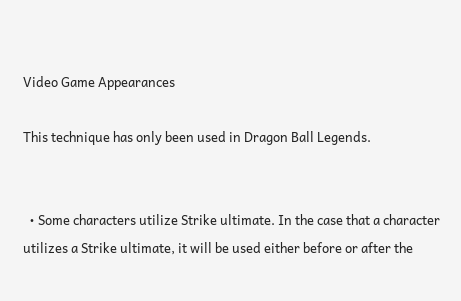Video Game Appearances

This technique has only been used in Dragon Ball Legends.


  • Some characters utilize Strike ultimate. In the case that a character utilizes a Strike ultimate, it will be used either before or after the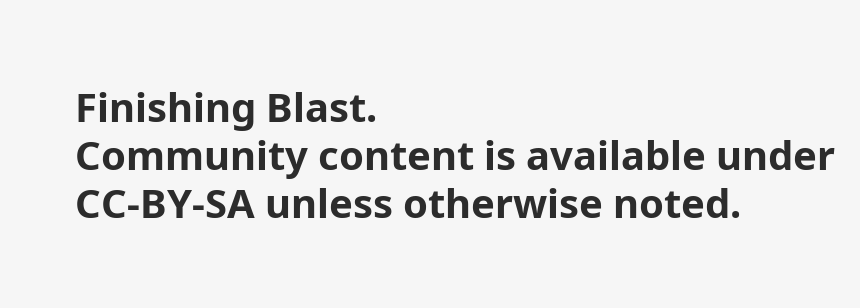Finishing Blast.
Community content is available under CC-BY-SA unless otherwise noted.